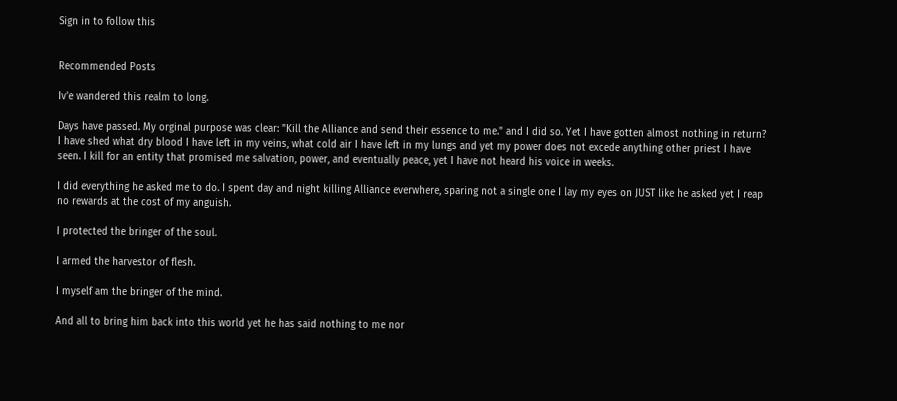Sign in to follow this


Recommended Posts

Iv'e wandered this realm to long.

Days have passed. My orginal purpose was clear: "Kill the Alliance and send their essence to me." and I did so. Yet I have gotten almost nothing in return? I have shed what dry blood I have left in my veins, what cold air I have left in my lungs and yet my power does not excede anything other priest I have seen. I kill for an entity that promised me salvation, power, and eventually peace, yet I have not heard his voice in weeks.

I did everything he asked me to do. I spent day and night killing Alliance everwhere, sparing not a single one I lay my eyes on JUST like he asked yet I reap no rewards at the cost of my anguish.

I protected the bringer of the soul.

I armed the harvestor of flesh.

I myself am the bringer of the mind.

And all to bring him back into this world yet he has said nothing to me nor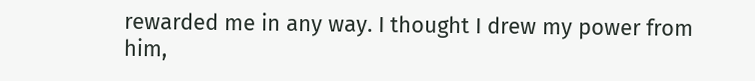rewarded me in any way. I thought I drew my power from him,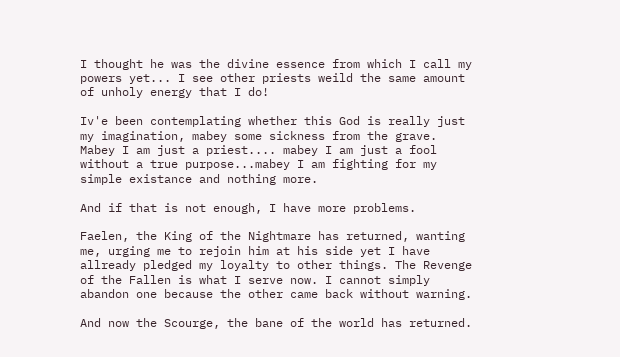I thought he was the divine essence from which I call my powers yet... I see other priests weild the same amount of unholy energy that I do!

Iv'e been contemplating whether this God is really just my imagination, mabey some sickness from the grave. Mabey I am just a priest.... mabey I am just a fool without a true purpose...mabey I am fighting for my simple existance and nothing more.

And if that is not enough, I have more problems.

Faelen, the King of the Nightmare has returned, wanting me, urging me to rejoin him at his side yet I have allready pledged my loyalty to other things. The Revenge of the Fallen is what I serve now. I cannot simply abandon one because the other came back without warning.

And now the Scourge, the bane of the world has returned.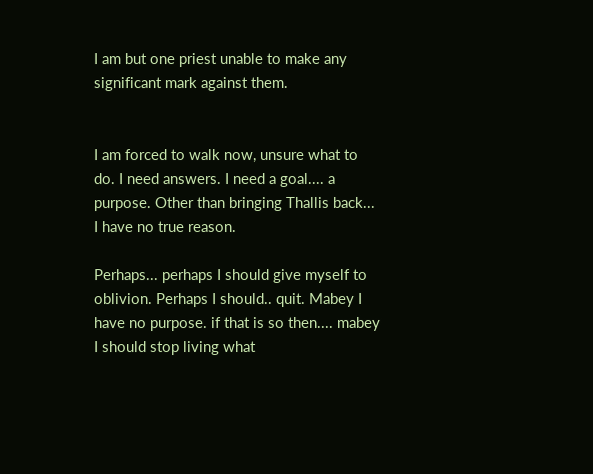I am but one priest unable to make any significant mark against them.


I am forced to walk now, unsure what to do. I need answers. I need a goal.... a purpose. Other than bringing Thallis back... I have no true reason.

Perhaps... perhaps I should give myself to oblivion. Perhaps I should.. quit. Mabey I have no purpose. if that is so then.... mabey I should stop living what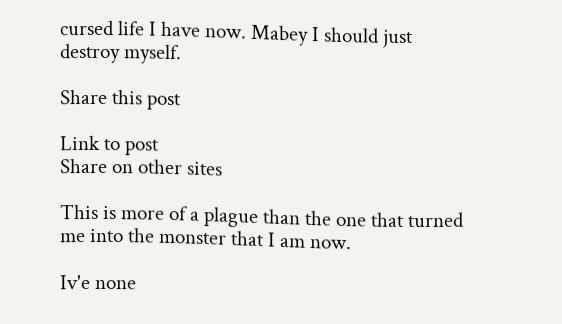cursed life I have now. Mabey I should just destroy myself.

Share this post

Link to post
Share on other sites

This is more of a plague than the one that turned me into the monster that I am now.

Iv'e none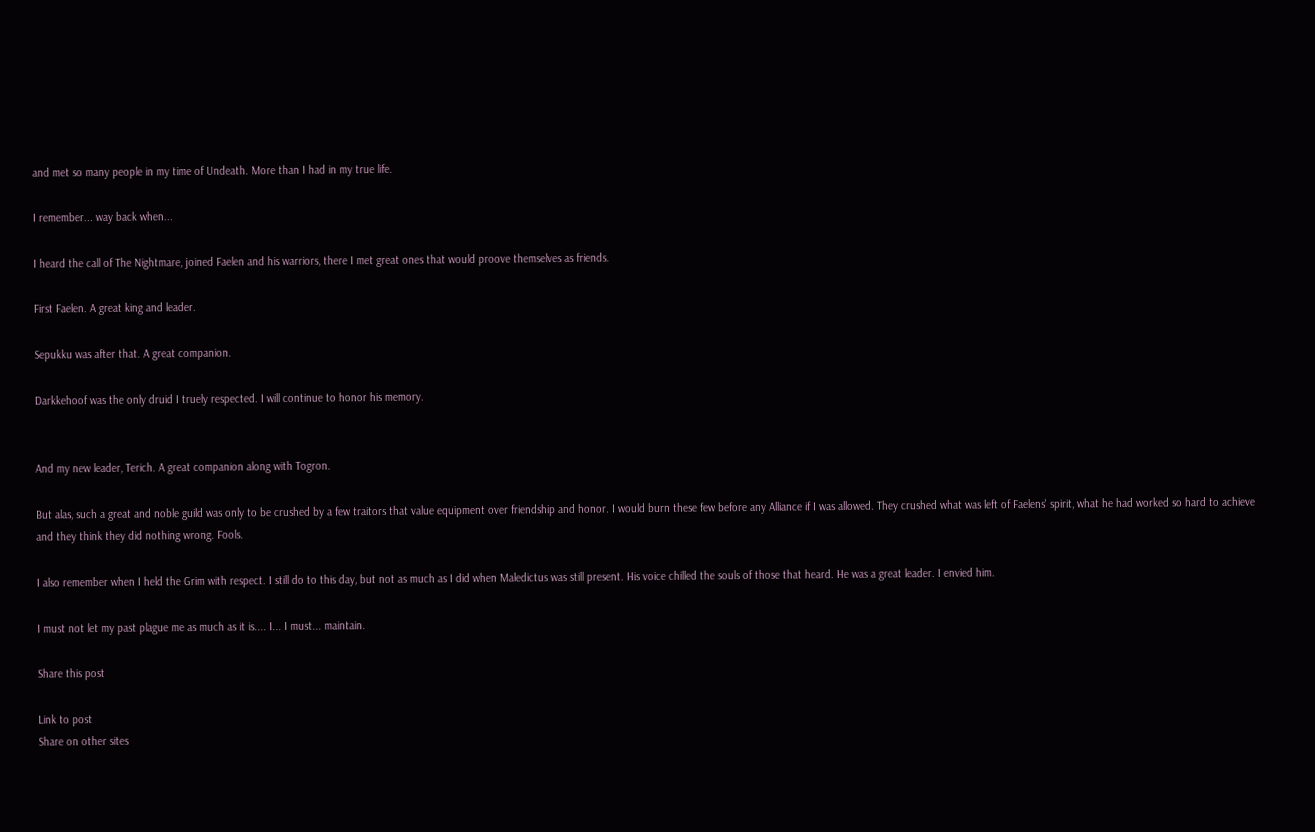and met so many people in my time of Undeath. More than I had in my true life.

I remember... way back when...

I heard the call of The Nightmare, joined Faelen and his warriors, there I met great ones that would proove themselves as friends.

First Faelen. A great king and leader.

Sepukku was after that. A great companion.

Darkkehoof was the only druid I truely respected. I will continue to honor his memory.


And my new leader, Terich. A great companion along with Togron.

But alas, such a great and noble guild was only to be crushed by a few traitors that value equipment over friendship and honor. I would burn these few before any Alliance if I was allowed. They crushed what was left of Faelens' spirit, what he had worked so hard to achieve and they think they did nothing wrong. Fools.

I also remember when I held the Grim with respect. I still do to this day, but not as much as I did when Maledictus was still present. His voice chilled the souls of those that heard. He was a great leader. I envied him.

I must not let my past plague me as much as it is.... I... I must... maintain.

Share this post

Link to post
Share on other sites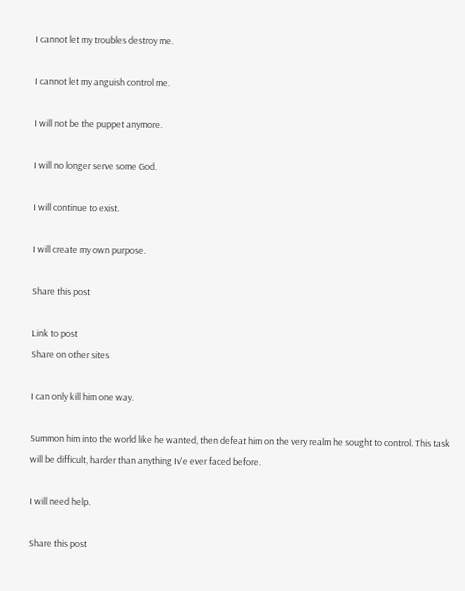I cannot let my troubles destroy me.

I cannot let my anguish control me.

I will not be the puppet anymore.

I will no longer serve some God.

I will continue to exist.

I will create my own purpose.

Share this post

Link to post
Share on other sites

I can only kill him one way.

Summon him into the world like he wanted, then defeat him on the very realm he sought to control. This task will be difficult, harder than anything Iv'e ever faced before.

I will need help.

Share this post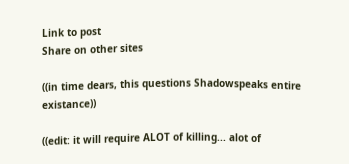Link to post
Share on other sites

((in time dears, this questions Shadowspeaks entire existance))

((edit: it will require ALOT of killing... alot of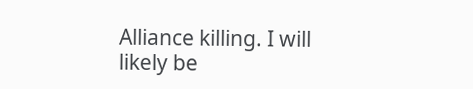Alliance killing. I will likely be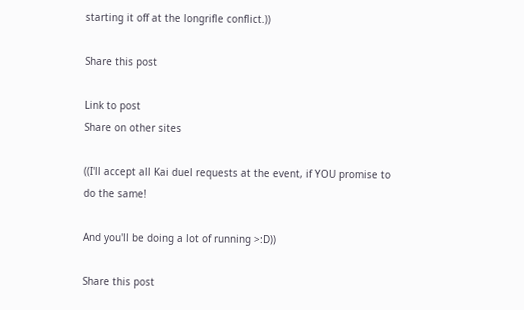starting it off at the longrifle conflict.))

Share this post

Link to post
Share on other sites

((I'll accept all Kai duel requests at the event, if YOU promise to do the same!

And you'll be doing a lot of running >:D))

Share this post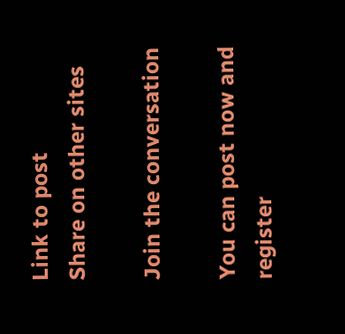Link to post
Share on other sites

Join the conversation

You can post now and register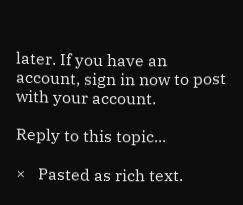later. If you have an account, sign in now to post with your account.

Reply to this topic...

×   Pasted as rich text.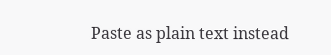Paste as plain text instead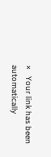×   Your link has been automatically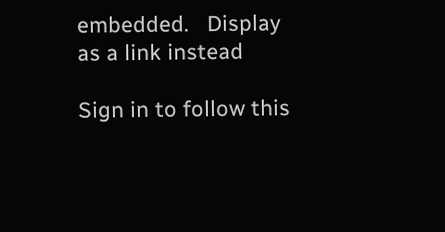embedded.   Display as a link instead

Sign in to follow this